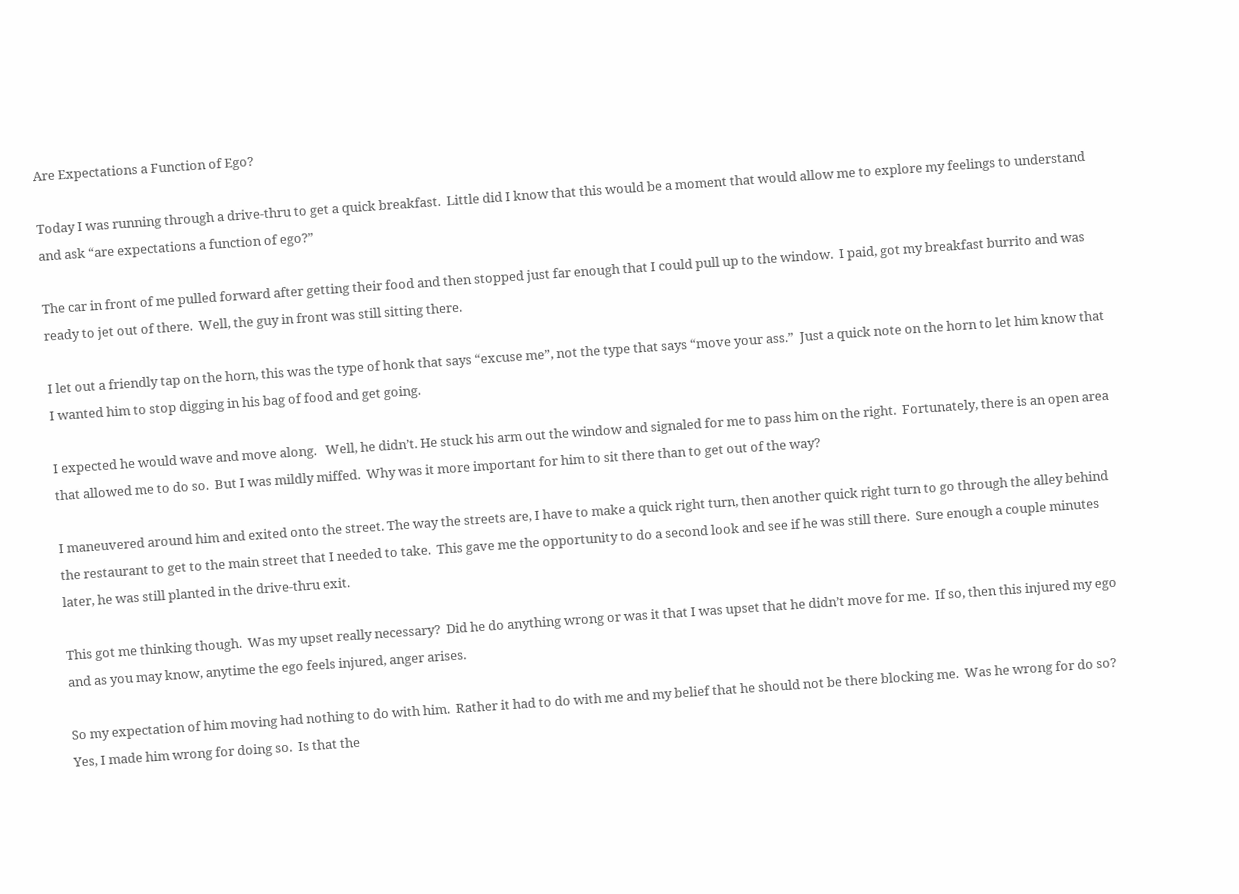Are Expectations a Function of Ego?

Today I was running through a drive-thru to get a quick breakfast.  Little did I know that this would be a moment that would allow me to explore my feelings to understand and ask “are expectations a function of ego?”

The car in front of me pulled forward after getting their food and then stopped just far enough that I could pull up to the window.  I paid, got my breakfast burrito and was ready to jet out of there.  Well, the guy in front was still sitting there.

I let out a friendly tap on the horn, this was the type of honk that says “excuse me”, not the type that says “move your ass.”  Just a quick note on the horn to let him know that I wanted him to stop digging in his bag of food and get going.

I expected he would wave and move along.   Well, he didn’t. He stuck his arm out the window and signaled for me to pass him on the right.  Fortunately, there is an open area that allowed me to do so.  But I was mildly miffed.  Why was it more important for him to sit there than to get out of the way?

I maneuvered around him and exited onto the street. The way the streets are, I have to make a quick right turn, then another quick right turn to go through the alley behind the restaurant to get to the main street that I needed to take.  This gave me the opportunity to do a second look and see if he was still there.  Sure enough a couple minutes later, he was still planted in the drive-thru exit.

This got me thinking though.  Was my upset really necessary?  Did he do anything wrong or was it that I was upset that he didn’t move for me.  If so, then this injured my ego and as you may know, anytime the ego feels injured, anger arises.

So my expectation of him moving had nothing to do with him.  Rather it had to do with me and my belief that he should not be there blocking me.  Was he wrong for do so?  Yes, I made him wrong for doing so.  Is that the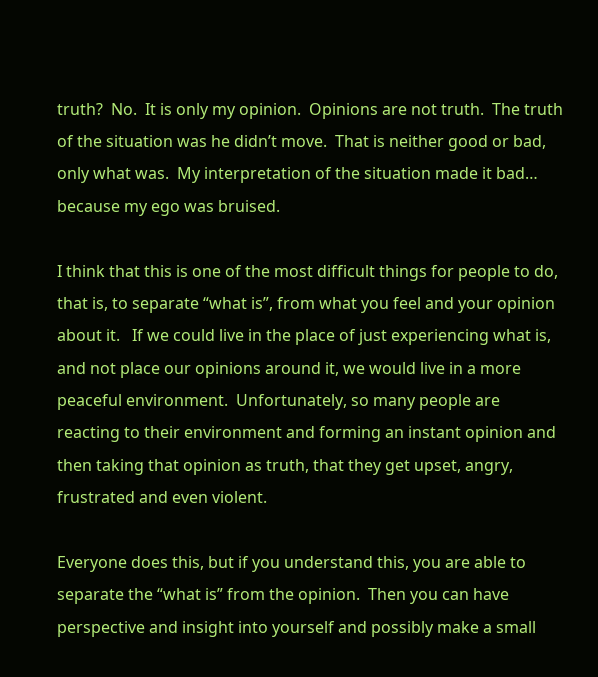truth?  No.  It is only my opinion.  Opinions are not truth.  The truth of the situation was he didn’t move.  That is neither good or bad, only what was.  My interpretation of the situation made it bad… because my ego was bruised.

I think that this is one of the most difficult things for people to do, that is, to separate “what is”, from what you feel and your opinion about it.   If we could live in the place of just experiencing what is, and not place our opinions around it, we would live in a more peaceful environment.  Unfortunately, so many people are reacting to their environment and forming an instant opinion and then taking that opinion as truth, that they get upset, angry, frustrated and even violent.

Everyone does this, but if you understand this, you are able to separate the “what is” from the opinion.  Then you can have perspective and insight into yourself and possibly make a small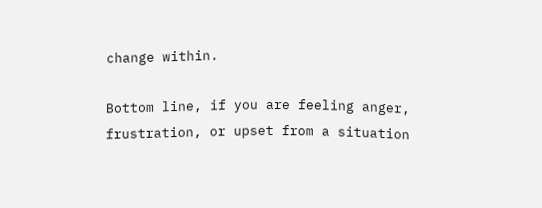change within.

Bottom line, if you are feeling anger, frustration, or upset from a situation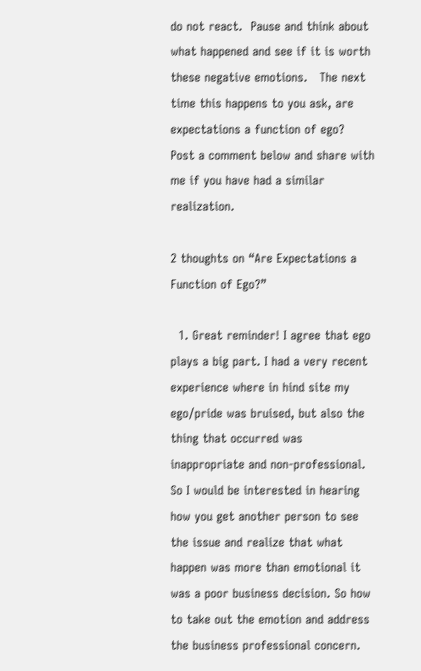do not react.  Pause and think about what happened and see if it is worth these negative emotions.   The next time this happens to you ask, are expectations a function of ego?  Post a comment below and share with me if you have had a similar realization.

2 thoughts on “Are Expectations a Function of Ego?”

  1. Great reminder! I agree that ego plays a big part. I had a very recent experience where in hind site my ego/pride was bruised, but also the thing that occurred was inappropriate and non-professional. So I would be interested in hearing how you get another person to see the issue and realize that what happen was more than emotional it was a poor business decision. So how to take out the emotion and address the business professional concern.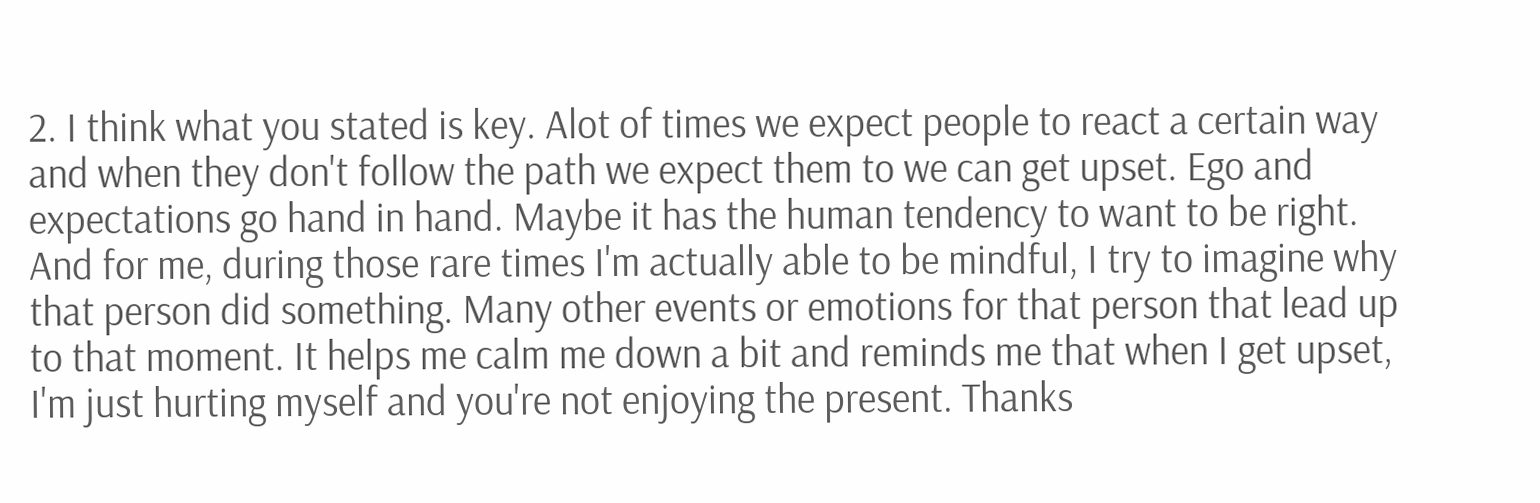2. I think what you stated is key. Alot of times we expect people to react a certain way and when they don't follow the path we expect them to we can get upset. Ego and expectations go hand in hand. Maybe it has the human tendency to want to be right. And for me, during those rare times I'm actually able to be mindful, I try to imagine why that person did something. Many other events or emotions for that person that lead up to that moment. It helps me calm me down a bit and reminds me that when I get upset, I'm just hurting myself and you're not enjoying the present. Thanks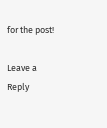for the post!

Leave a Reply